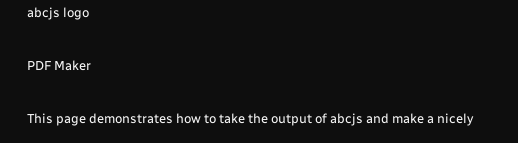abcjs logo

PDF Maker

This page demonstrates how to take the output of abcjs and make a nicely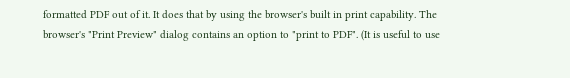formatted PDF out of it. It does that by using the browser's built in print capability. The browser's "Print Preview" dialog contains an option to "print to PDF". (It is useful to use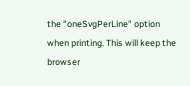the "oneSvgPerLine" option when printing. This will keep the browser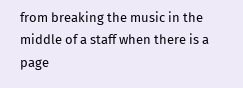from breaking the music in the middle of a staff when there is a page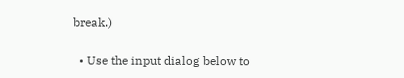break.)

  • Use the input dialog below to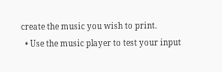create the music you wish to print.
  • Use the music player to test your input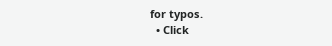for typos.
  • Click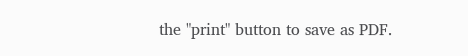the "print" button to save as PDF.